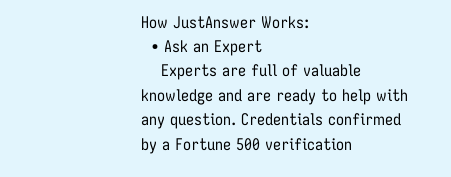How JustAnswer Works:
  • Ask an Expert
    Experts are full of valuable knowledge and are ready to help with any question. Credentials confirmed by a Fortune 500 verification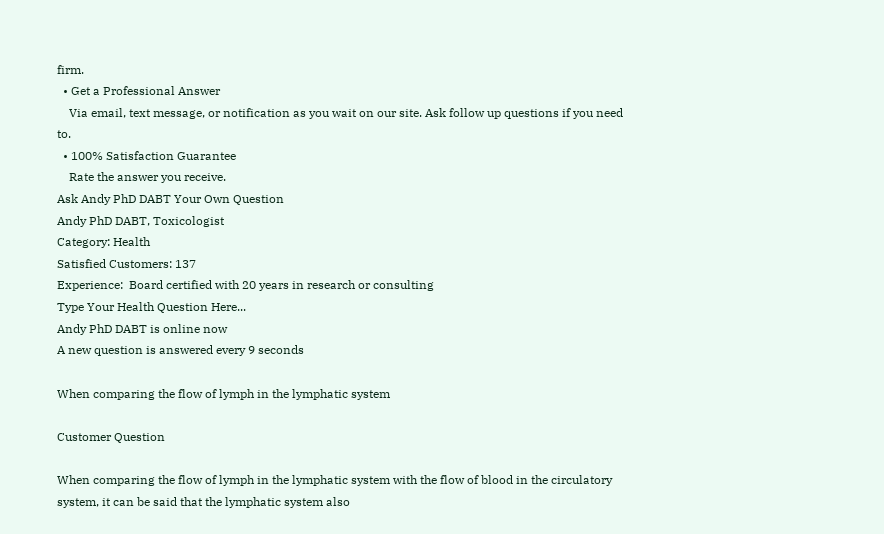firm.
  • Get a Professional Answer
    Via email, text message, or notification as you wait on our site. Ask follow up questions if you need to.
  • 100% Satisfaction Guarantee
    Rate the answer you receive.
Ask Andy PhD DABT Your Own Question
Andy PhD DABT, Toxicologist
Category: Health
Satisfied Customers: 137
Experience:  Board certified with 20 years in research or consulting
Type Your Health Question Here...
Andy PhD DABT is online now
A new question is answered every 9 seconds

When comparing the flow of lymph in the lymphatic system

Customer Question

When comparing the flow of lymph in the lymphatic system with the flow of blood in the circulatory
system, it can be said that the lymphatic system also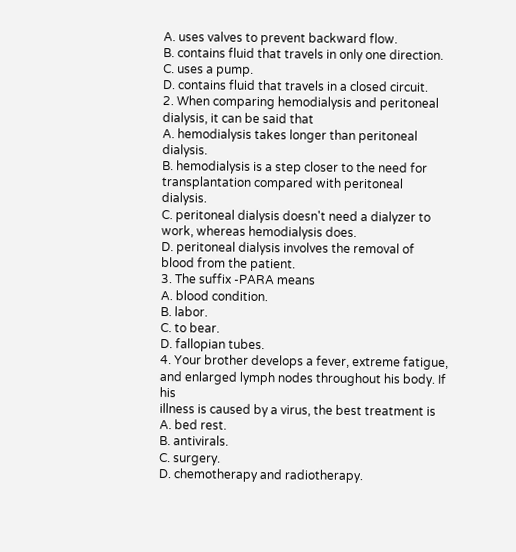A. uses valves to prevent backward flow.
B. contains fluid that travels in only one direction.
C. uses a pump.
D. contains fluid that travels in a closed circuit.
2. When comparing hemodialysis and peritoneal dialysis, it can be said that
A. hemodialysis takes longer than peritoneal dialysis.
B. hemodialysis is a step closer to the need for transplantation compared with peritoneal dialysis.
C. peritoneal dialysis doesn't need a dialyzer to work, whereas hemodialysis does.
D. peritoneal dialysis involves the removal of blood from the patient.
3. The suffix -PARA means
A. blood condition.
B. labor.
C. to bear.
D. fallopian tubes.
4. Your brother develops a fever, extreme fatigue, and enlarged lymph nodes throughout his body. If his
illness is caused by a virus, the best treatment is
A. bed rest.
B. antivirals.
C. surgery.
D. chemotherapy and radiotherapy.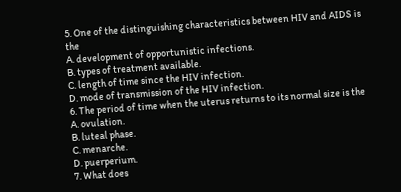5. One of the distinguishing characteristics between HIV and AIDS is the
A. development of opportunistic infections.
B. types of treatment available.
C. length of time since the HIV infection.
D. mode of transmission of the HIV infection.
6. The period of time when the uterus returns to its normal size is the
A. ovulation.
B. luteal phase.
C. menarche.
D. puerperium.
7. What does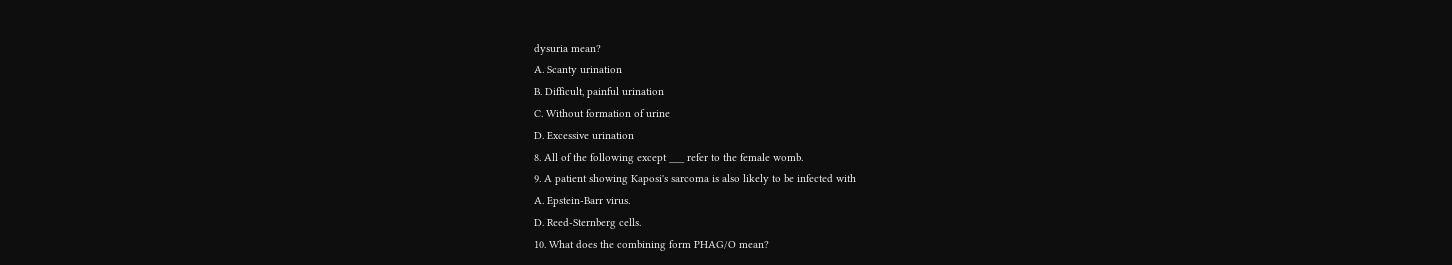dysuria mean?
A. Scanty urination
B. Difficult, painful urination
C. Without formation of urine
D. Excessive urination
8. All of the following except ___ refer to the female womb.
9. A patient showing Kaposi's sarcoma is also likely to be infected with
A. Epstein-Barr virus.
D. Reed-Sternberg cells.
10. What does the combining form PHAG/O mean?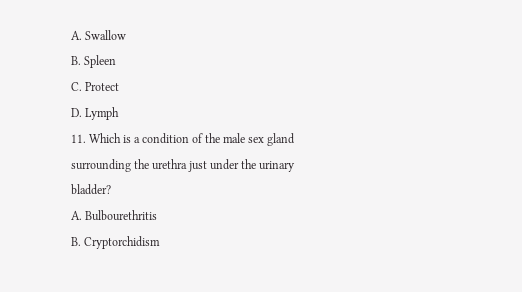A. Swallow
B. Spleen
C. Protect
D. Lymph
11. Which is a condition of the male sex gland surrounding the urethra just under the urinary bladder?
A. Bulbourethritis
B. Cryptorchidism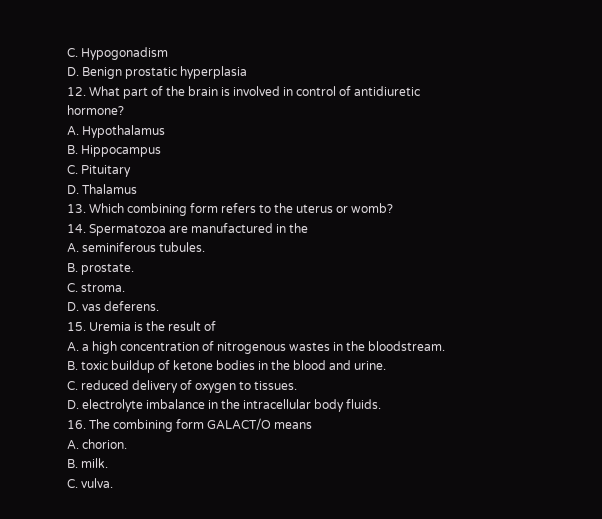C. Hypogonadism
D. Benign prostatic hyperplasia
12. What part of the brain is involved in control of antidiuretic hormone?
A. Hypothalamus
B. Hippocampus
C. Pituitary
D. Thalamus
13. Which combining form refers to the uterus or womb?
14. Spermatozoa are manufactured in the
A. seminiferous tubules.
B. prostate.
C. stroma.
D. vas deferens.
15. Uremia is the result of
A. a high concentration of nitrogenous wastes in the bloodstream.
B. toxic buildup of ketone bodies in the blood and urine.
C. reduced delivery of oxygen to tissues.
D. electrolyte imbalance in the intracellular body fluids.
16. The combining form GALACT/O means
A. chorion.
B. milk.
C. vulva.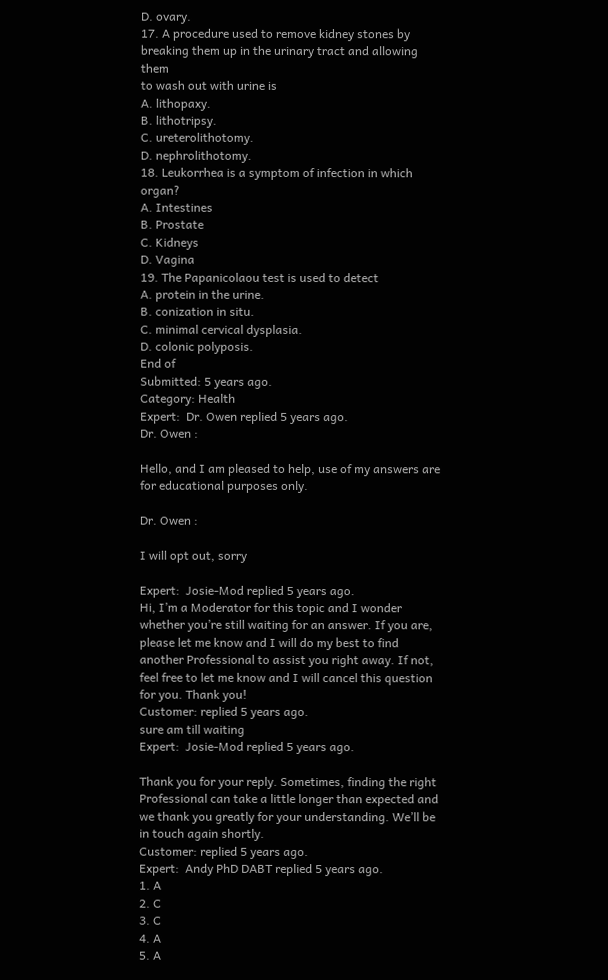D. ovary.
17. A procedure used to remove kidney stones by breaking them up in the urinary tract and allowing them
to wash out with urine is
A. lithopaxy.
B. lithotripsy.
C. ureterolithotomy.
D. nephrolithotomy.
18. Leukorrhea is a symptom of infection in which organ?
A. Intestines
B. Prostate
C. Kidneys
D. Vagina
19. The Papanicolaou test is used to detect
A. protein in the urine.
B. conization in situ.
C. minimal cervical dysplasia.
D. colonic polyposis.
End of
Submitted: 5 years ago.
Category: Health
Expert:  Dr. Owen replied 5 years ago.
Dr. Owen :

Hello, and I am pleased to help, use of my answers are for educational purposes only.

Dr. Owen :

I will opt out, sorry

Expert:  Josie-Mod replied 5 years ago.
Hi, I’m a Moderator for this topic and I wonder whether you’re still waiting for an answer. If you are, please let me know and I will do my best to find another Professional to assist you right away. If not, feel free to let me know and I will cancel this question for you. Thank you!
Customer: replied 5 years ago.
sure am till waiting
Expert:  Josie-Mod replied 5 years ago.

Thank you for your reply. Sometimes, finding the right Professional can take a little longer than expected and we thank you greatly for your understanding. We’ll be in touch again shortly.
Customer: replied 5 years ago.
Expert:  Andy PhD DABT replied 5 years ago.
1. A
2. C
3. C
4. A
5. A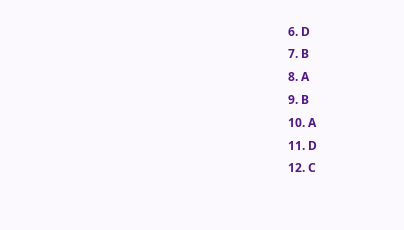6. D
7. B
8. A
9. B
10. A
11. D
12. C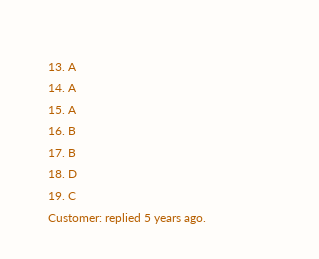13. A
14. A
15. A
16. B
17. B
18. D
19. C
Customer: replied 5 years ago.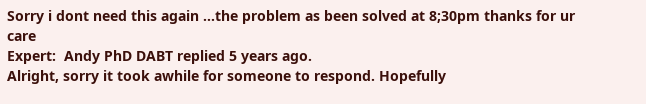Sorry i dont need this again ...the problem as been solved at 8;30pm thanks for ur care
Expert:  Andy PhD DABT replied 5 years ago.
Alright, sorry it took awhile for someone to respond. Hopefully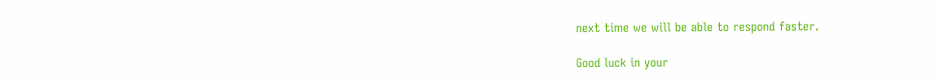next time we will be able to respond faster.

Good luck in your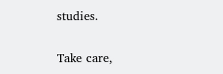studies.

Take care,